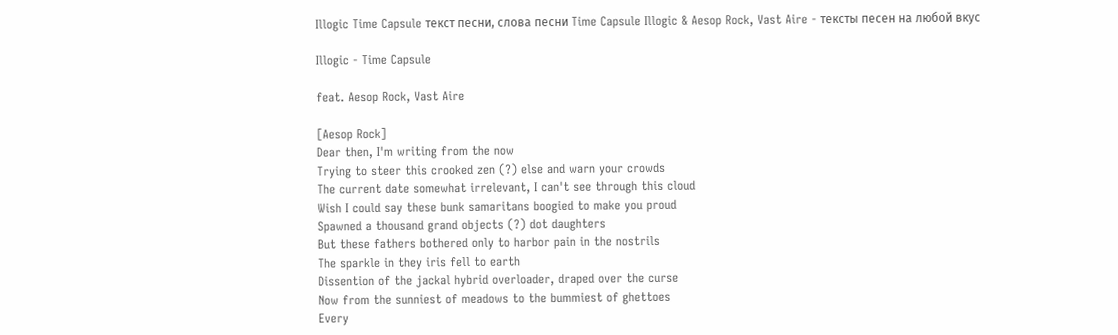Illogic Time Capsule текст песни, слова песни Time Capsule Illogic & Aesop Rock, Vast Aire - тексты песен на любой вкус

Illogic - Time Capsule

feat. Aesop Rock, Vast Aire

[Aesop Rock]
Dear then, I'm writing from the now
Trying to steer this crooked zen (?) else and warn your crowds
The current date somewhat irrelevant, I can't see through this cloud
Wish I could say these bunk samaritans boogied to make you proud
Spawned a thousand grand objects (?) dot daughters
But these fathers bothered only to harbor pain in the nostrils
The sparkle in they iris fell to earth
Dissention of the jackal hybrid overloader, draped over the curse
Now from the sunniest of meadows to the bummiest of ghettoes
Every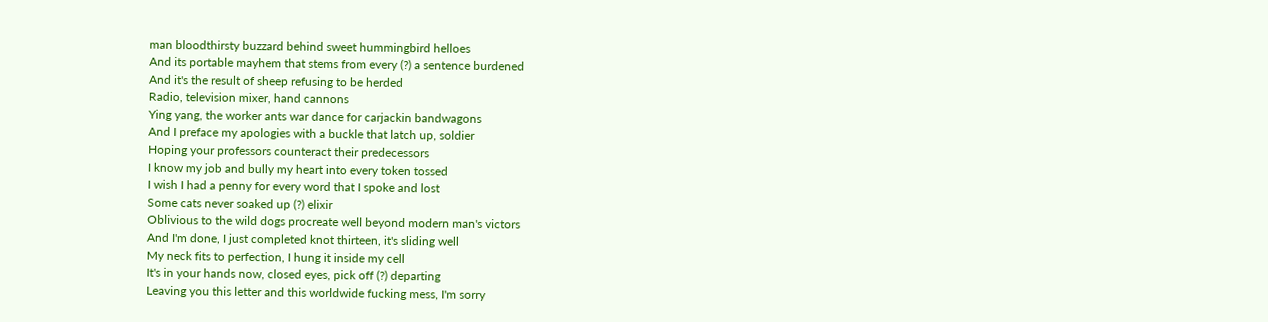man bloodthirsty buzzard behind sweet hummingbird helloes
And its portable mayhem that stems from every (?) a sentence burdened
And it's the result of sheep refusing to be herded
Radio, television mixer, hand cannons
Ying yang, the worker ants war dance for carjackin bandwagons
And I preface my apologies with a buckle that latch up, soldier
Hoping your professors counteract their predecessors
I know my job and bully my heart into every token tossed
I wish I had a penny for every word that I spoke and lost
Some cats never soaked up (?) elixir
Oblivious to the wild dogs procreate well beyond modern man's victors
And I'm done, I just completed knot thirteen, it's sliding well
My neck fits to perfection, I hung it inside my cell
It's in your hands now, closed eyes, pick off (?) departing
Leaving you this letter and this worldwide fucking mess, I'm sorry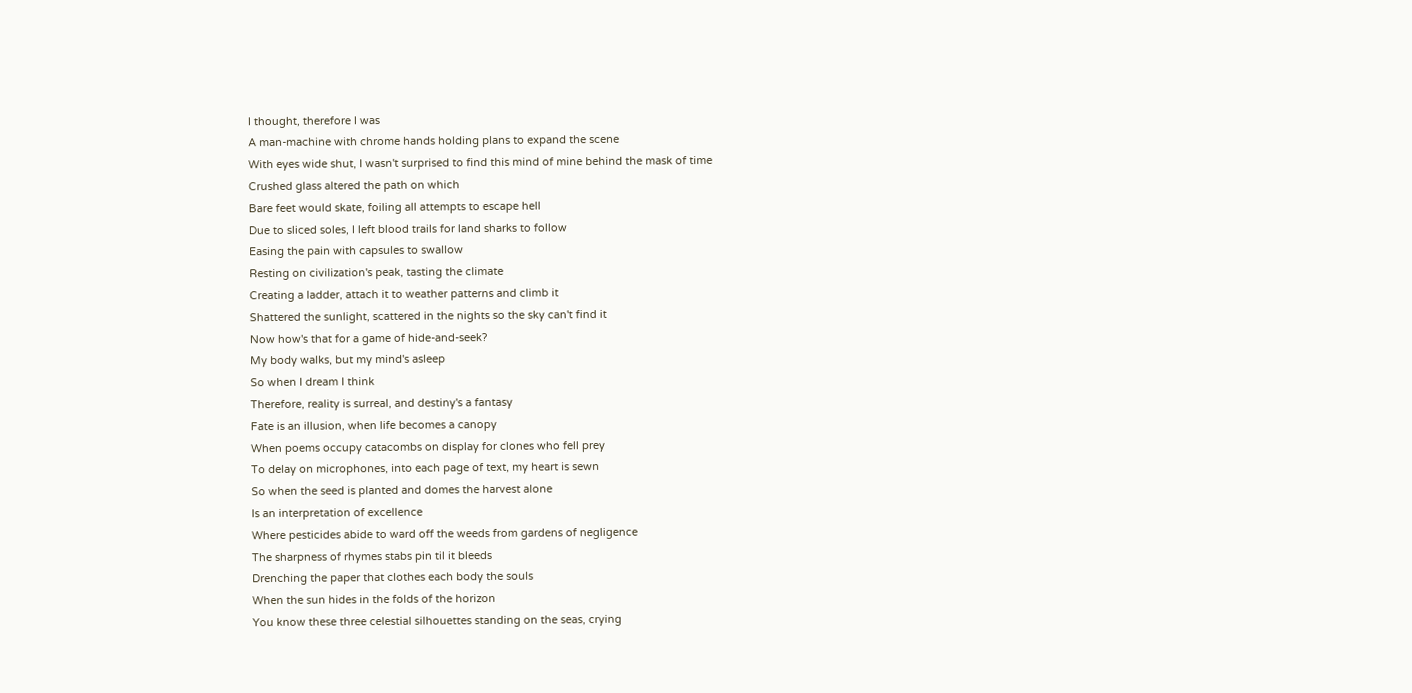I thought, therefore I was
A man-machine with chrome hands holding plans to expand the scene
With eyes wide shut, I wasn't surprised to find this mind of mine behind the mask of time
Crushed glass altered the path on which
Bare feet would skate, foiling all attempts to escape hell
Due to sliced soles, I left blood trails for land sharks to follow
Easing the pain with capsules to swallow
Resting on civilization's peak, tasting the climate
Creating a ladder, attach it to weather patterns and climb it
Shattered the sunlight, scattered in the nights so the sky can't find it
Now how's that for a game of hide-and-seek?
My body walks, but my mind's asleep
So when I dream I think
Therefore, reality is surreal, and destiny's a fantasy
Fate is an illusion, when life becomes a canopy
When poems occupy catacombs on display for clones who fell prey
To delay on microphones, into each page of text, my heart is sewn
So when the seed is planted and domes the harvest alone
Is an interpretation of excellence
Where pesticides abide to ward off the weeds from gardens of negligence
The sharpness of rhymes stabs pin til it bleeds
Drenching the paper that clothes each body the souls
When the sun hides in the folds of the horizon
You know these three celestial silhouettes standing on the seas, crying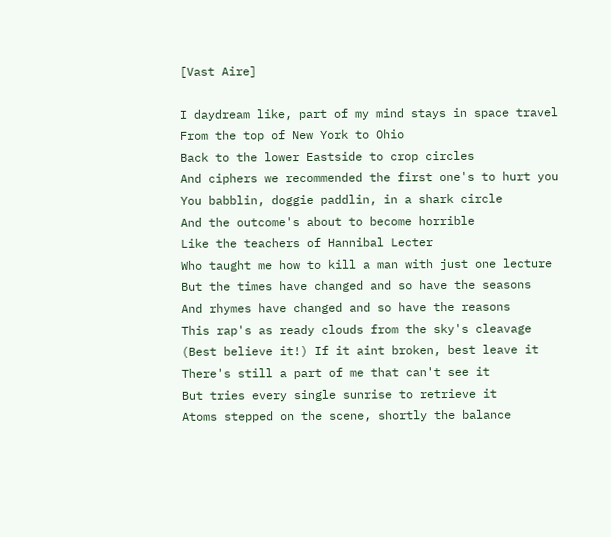[Vast Aire]

I daydream like, part of my mind stays in space travel
From the top of New York to Ohio
Back to the lower Eastside to crop circles
And ciphers we recommended the first one's to hurt you
You babblin, doggie paddlin, in a shark circle
And the outcome's about to become horrible
Like the teachers of Hannibal Lecter
Who taught me how to kill a man with just one lecture
But the times have changed and so have the seasons
And rhymes have changed and so have the reasons
This rap's as ready clouds from the sky's cleavage
(Best believe it!) If it aint broken, best leave it
There's still a part of me that can't see it
But tries every single sunrise to retrieve it
Atoms stepped on the scene, shortly the balance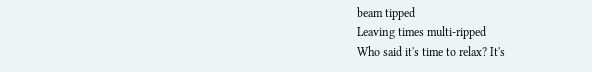beam tipped
Leaving times multi-ripped
Who said it's time to relax? It's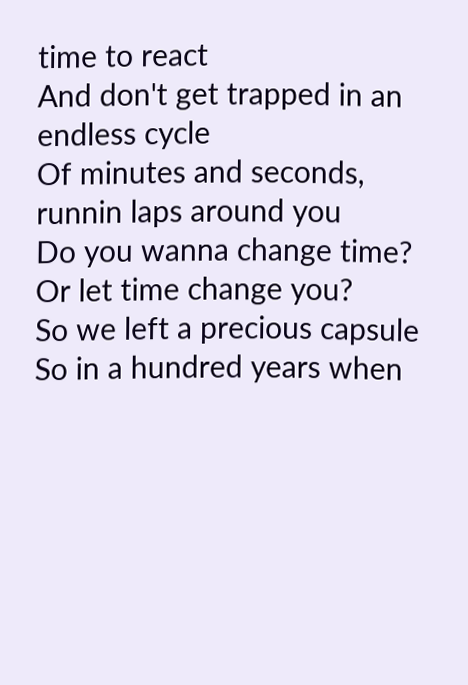time to react
And don't get trapped in an endless cycle
Of minutes and seconds, runnin laps around you
Do you wanna change time? Or let time change you?
So we left a precious capsule
So in a hundred years when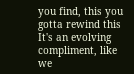you find, this you gotta rewind this
It's an evolving compliment, like we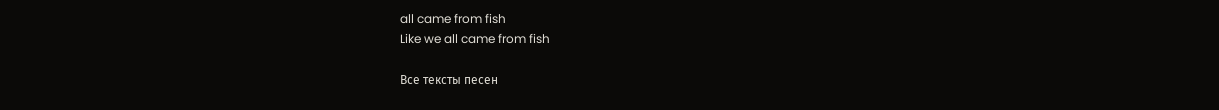all came from fish
Like we all came from fish

Все тексты песен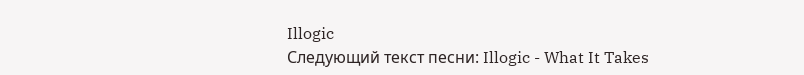Illogic
Следующий текст песни: Illogic - What It Takes